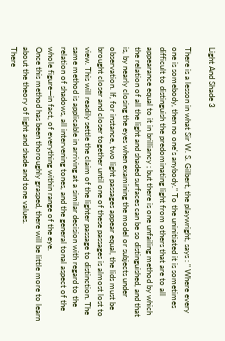Light And Shade 3

There is a lesson in what Sir W. S. Gilbert, the playwright, says : " Where every one is somebody, then no one's anybody." To the uninitiated it is sometimes difficult to distinguish the predominating light from others that are to all appearance equal to it in brilliancy ; but there is one unfailing method by which the relation of all the light and shaded surfaces can be so distinguished, and that is, by nearly closing the eyes when examining the model or subjects under observation. If, for instance, two light passages appear equal, the lids must be brought closer and closer together until one of these passages is almost lost to view. This will readily settle the claim of the lighter passage to distinction. The same method is applicable in arriving at a similar decision with regard to the relation of shadows, all intervening tones, and the general tonal aspect of the whole figure—in fact, of everything within range of the eye.
Once this method has been thoroughly grasped, there will be little more to learn about the theory of light and shade and tone values.
There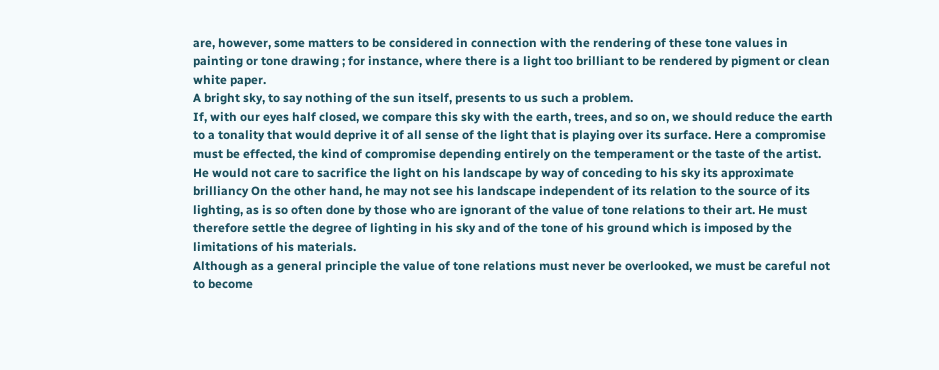are, however, some matters to be considered in connection with the rendering of these tone values in painting or tone drawing ; for instance, where there is a light too brilliant to be rendered by pigment or clean white paper.
A bright sky, to say nothing of the sun itself, presents to us such a problem.
If, with our eyes half closed, we compare this sky with the earth, trees, and so on, we should reduce the earth to a tonality that would deprive it of all sense of the light that is playing over its surface. Here a compromise must be effected, the kind of compromise depending entirely on the temperament or the taste of the artist. He would not care to sacrifice the light on his landscape by way of conceding to his sky its approximate brilliancy On the other hand, he may not see his landscape independent of its relation to the source of its lighting, as is so often done by those who are ignorant of the value of tone relations to their art. He must therefore settle the degree of lighting in his sky and of the tone of his ground which is imposed by the limitations of his materials.
Although as a general principle the value of tone relations must never be overlooked, we must be careful not to become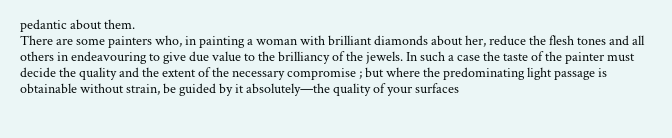pedantic about them.
There are some painters who, in painting a woman with brilliant diamonds about her, reduce the flesh tones and all others in endeavouring to give due value to the brilliancy of the jewels. In such a case the taste of the painter must decide the quality and the extent of the necessary compromise ; but where the predominating light passage is obtainable without strain, be guided by it absolutely—the quality of your surfaces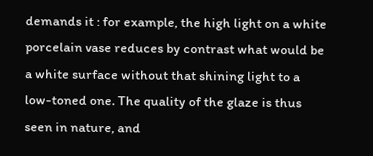demands it : for example, the high light on a white porcelain vase reduces by contrast what would be a white surface without that shining light to a low-toned one. The quality of the glaze is thus seen in nature, and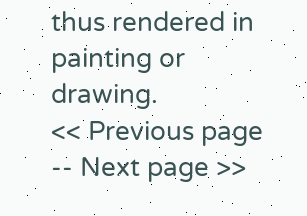thus rendered in painting or drawing.
<< Previous page -- Next page >>